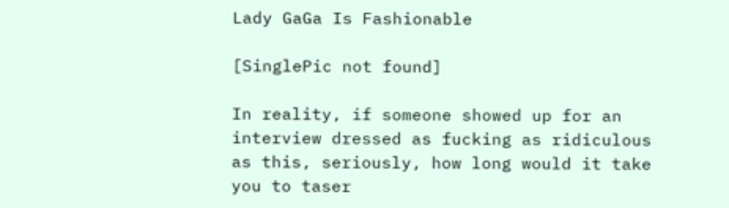Lady GaGa Is Fashionable

[SinglePic not found]

In reality, if someone showed up for an interview dressed as fucking as ridiculous as this, seriously, how long would it take you to taser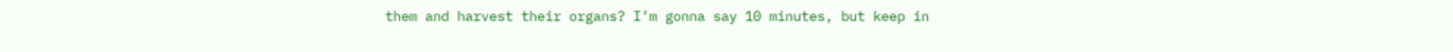them and harvest their organs? I’m gonna say 10 minutes, but keep in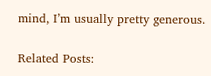mind, I’m usually pretty generous.

Related Posts: